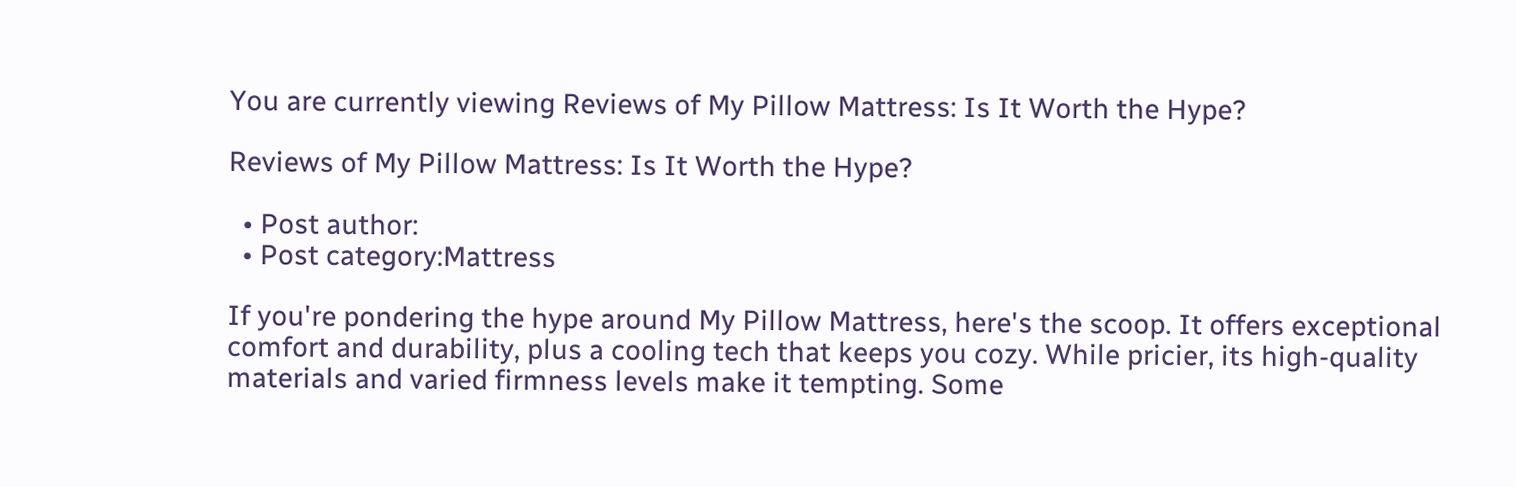You are currently viewing Reviews of My Pillow Mattress: Is It Worth the Hype?

Reviews of My Pillow Mattress: Is It Worth the Hype?

  • Post author:
  • Post category:Mattress

If you're pondering the hype around My Pillow Mattress, here's the scoop. It offers exceptional comfort and durability, plus a cooling tech that keeps you cozy. While pricier, its high-quality materials and varied firmness levels make it tempting. Some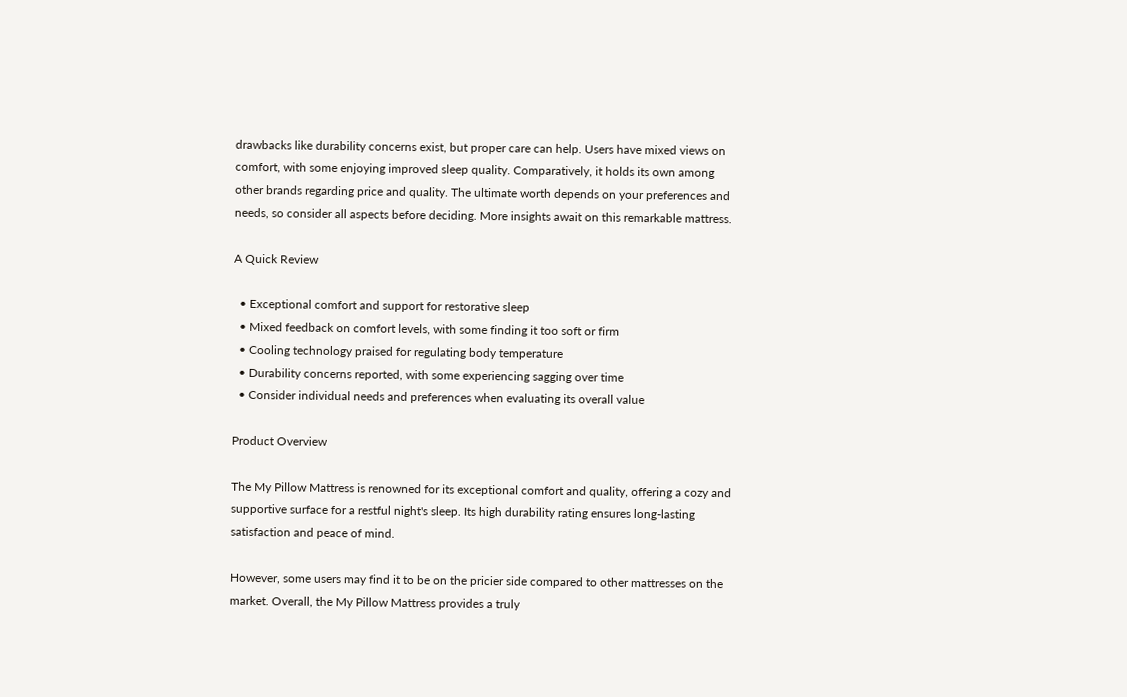drawbacks like durability concerns exist, but proper care can help. Users have mixed views on comfort, with some enjoying improved sleep quality. Comparatively, it holds its own among other brands regarding price and quality. The ultimate worth depends on your preferences and needs, so consider all aspects before deciding. More insights await on this remarkable mattress.

A Quick Review

  • Exceptional comfort and support for restorative sleep
  • Mixed feedback on comfort levels, with some finding it too soft or firm
  • Cooling technology praised for regulating body temperature
  • Durability concerns reported, with some experiencing sagging over time
  • Consider individual needs and preferences when evaluating its overall value

Product Overview

The My Pillow Mattress is renowned for its exceptional comfort and quality, offering a cozy and supportive surface for a restful night's sleep. Its high durability rating ensures long-lasting satisfaction and peace of mind.

However, some users may find it to be on the pricier side compared to other mattresses on the market. Overall, the My Pillow Mattress provides a truly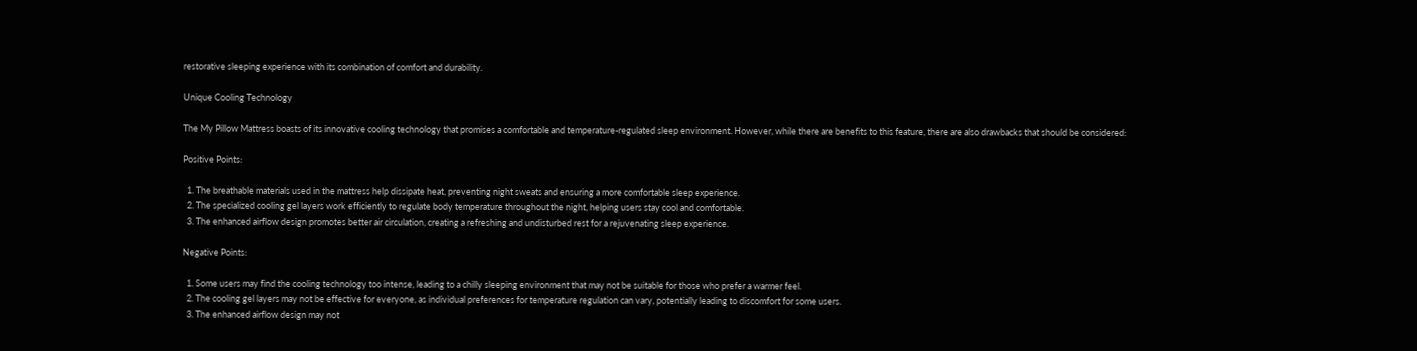restorative sleeping experience with its combination of comfort and durability.

Unique Cooling Technology

The My Pillow Mattress boasts of its innovative cooling technology that promises a comfortable and temperature-regulated sleep environment. However, while there are benefits to this feature, there are also drawbacks that should be considered:

Positive Points:

  1. The breathable materials used in the mattress help dissipate heat, preventing night sweats and ensuring a more comfortable sleep experience.
  2. The specialized cooling gel layers work efficiently to regulate body temperature throughout the night, helping users stay cool and comfortable.
  3. The enhanced airflow design promotes better air circulation, creating a refreshing and undisturbed rest for a rejuvenating sleep experience.

Negative Points:

  1. Some users may find the cooling technology too intense, leading to a chilly sleeping environment that may not be suitable for those who prefer a warmer feel.
  2. The cooling gel layers may not be effective for everyone, as individual preferences for temperature regulation can vary, potentially leading to discomfort for some users.
  3. The enhanced airflow design may not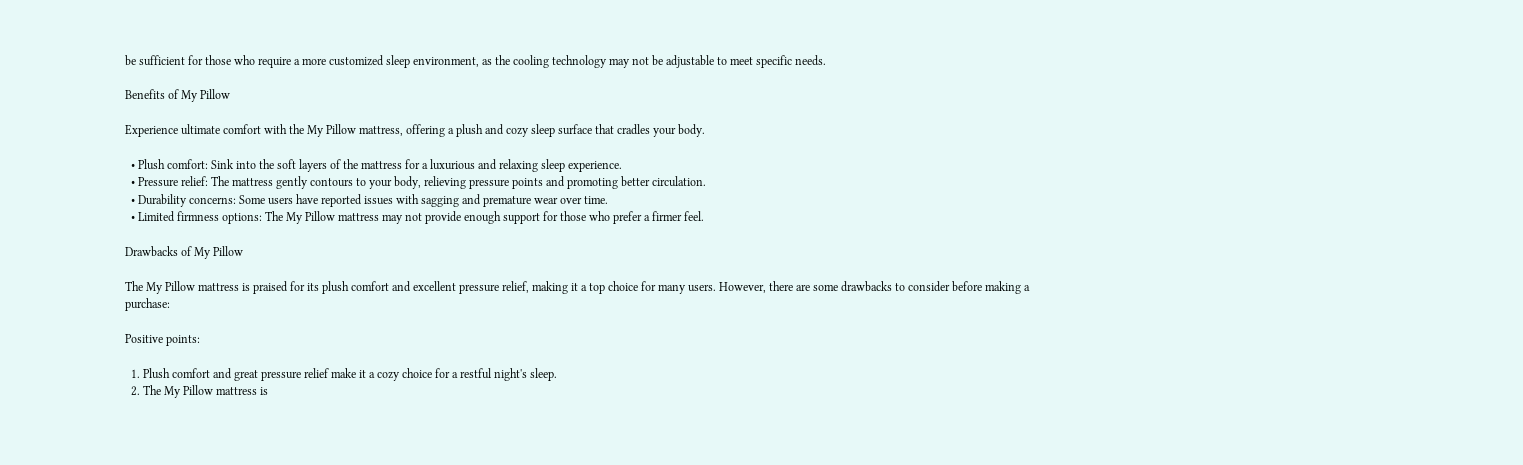be sufficient for those who require a more customized sleep environment, as the cooling technology may not be adjustable to meet specific needs.

Benefits of My Pillow

Experience ultimate comfort with the My Pillow mattress, offering a plush and cozy sleep surface that cradles your body.

  • Plush comfort: Sink into the soft layers of the mattress for a luxurious and relaxing sleep experience.
  • Pressure relief: The mattress gently contours to your body, relieving pressure points and promoting better circulation.
  • Durability concerns: Some users have reported issues with sagging and premature wear over time.
  • Limited firmness options: The My Pillow mattress may not provide enough support for those who prefer a firmer feel.

Drawbacks of My Pillow

The My Pillow mattress is praised for its plush comfort and excellent pressure relief, making it a top choice for many users. However, there are some drawbacks to consider before making a purchase:

Positive points:

  1. Plush comfort and great pressure relief make it a cozy choice for a restful night's sleep.
  2. The My Pillow mattress is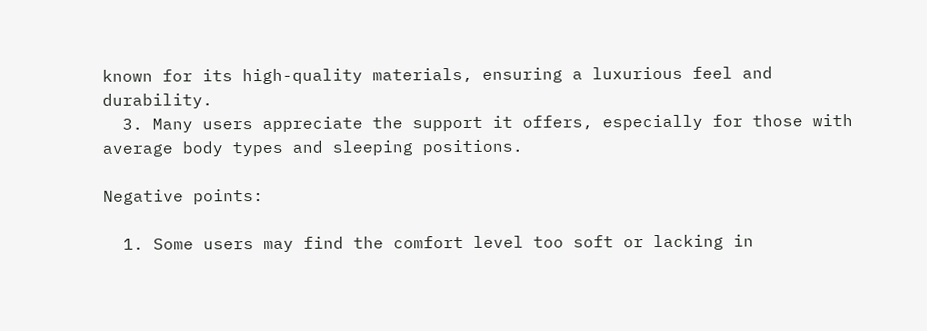known for its high-quality materials, ensuring a luxurious feel and durability.
  3. Many users appreciate the support it offers, especially for those with average body types and sleeping positions.

Negative points:

  1. Some users may find the comfort level too soft or lacking in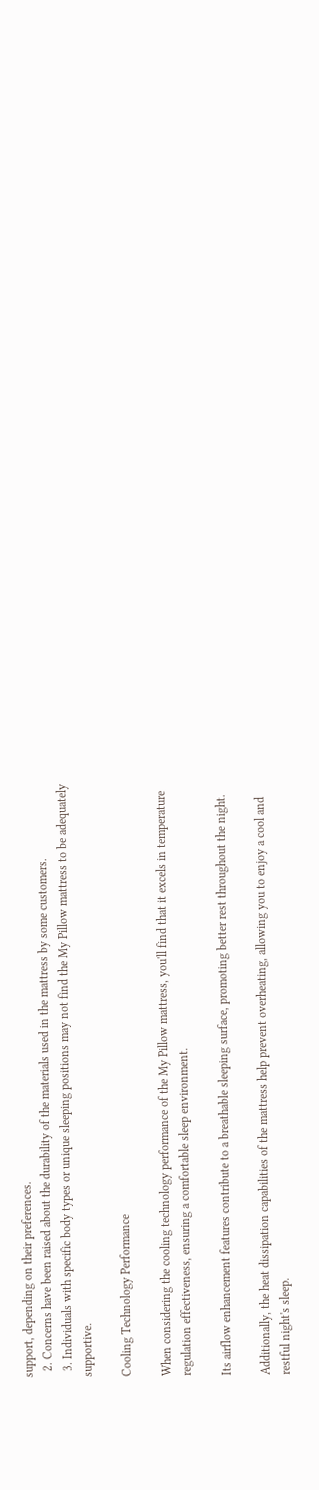support, depending on their preferences.
  2. Concerns have been raised about the durability of the materials used in the mattress by some customers.
  3. Individuals with specific body types or unique sleeping positions may not find the My Pillow mattress to be adequately supportive.

Cooling Technology Performance

When considering the cooling technology performance of the My Pillow mattress, you'll find that it excels in temperature regulation effectiveness, ensuring a comfortable sleep environment.

Its airflow enhancement features contribute to a breathable sleeping surface, promoting better rest throughout the night.

Additionally, the heat dissipation capabilities of the mattress help prevent overheating, allowing you to enjoy a cool and restful night's sleep.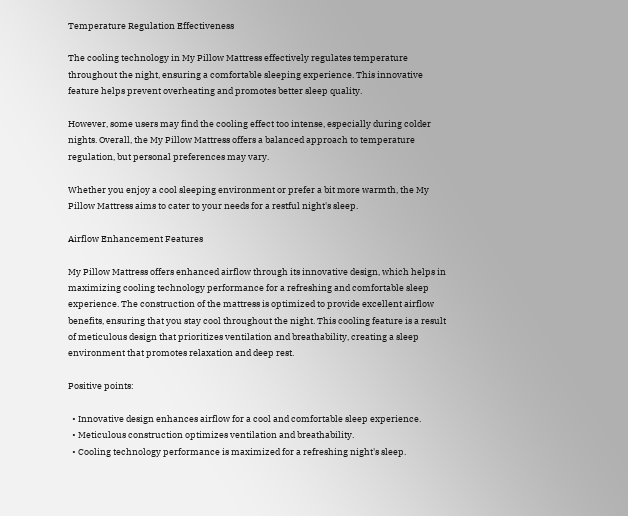Temperature Regulation Effectiveness

The cooling technology in My Pillow Mattress effectively regulates temperature throughout the night, ensuring a comfortable sleeping experience. This innovative feature helps prevent overheating and promotes better sleep quality.

However, some users may find the cooling effect too intense, especially during colder nights. Overall, the My Pillow Mattress offers a balanced approach to temperature regulation, but personal preferences may vary.

Whether you enjoy a cool sleeping environment or prefer a bit more warmth, the My Pillow Mattress aims to cater to your needs for a restful night's sleep.

Airflow Enhancement Features

My Pillow Mattress offers enhanced airflow through its innovative design, which helps in maximizing cooling technology performance for a refreshing and comfortable sleep experience. The construction of the mattress is optimized to provide excellent airflow benefits, ensuring that you stay cool throughout the night. This cooling feature is a result of meticulous design that prioritizes ventilation and breathability, creating a sleep environment that promotes relaxation and deep rest.

Positive points:

  • Innovative design enhances airflow for a cool and comfortable sleep experience.
  • Meticulous construction optimizes ventilation and breathability.
  • Cooling technology performance is maximized for a refreshing night's sleep.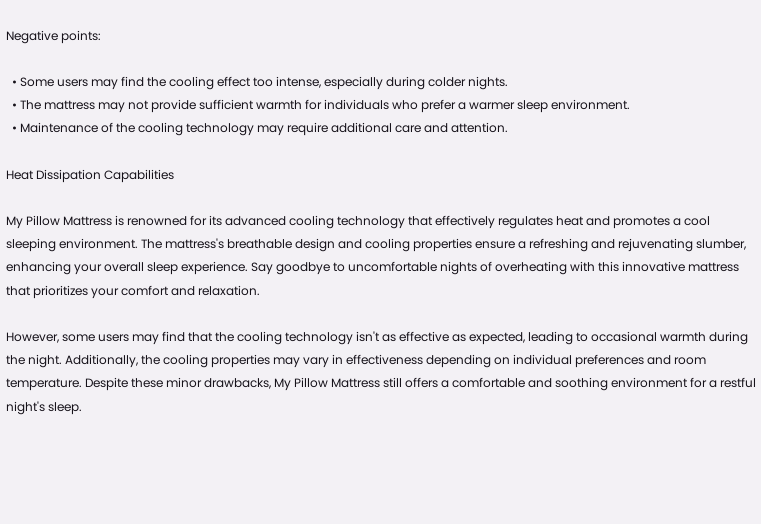Negative points:

  • Some users may find the cooling effect too intense, especially during colder nights.
  • The mattress may not provide sufficient warmth for individuals who prefer a warmer sleep environment.
  • Maintenance of the cooling technology may require additional care and attention.

Heat Dissipation Capabilities

My Pillow Mattress is renowned for its advanced cooling technology that effectively regulates heat and promotes a cool sleeping environment. The mattress's breathable design and cooling properties ensure a refreshing and rejuvenating slumber, enhancing your overall sleep experience. Say goodbye to uncomfortable nights of overheating with this innovative mattress that prioritizes your comfort and relaxation.

However, some users may find that the cooling technology isn't as effective as expected, leading to occasional warmth during the night. Additionally, the cooling properties may vary in effectiveness depending on individual preferences and room temperature. Despite these minor drawbacks, My Pillow Mattress still offers a comfortable and soothing environment for a restful night's sleep.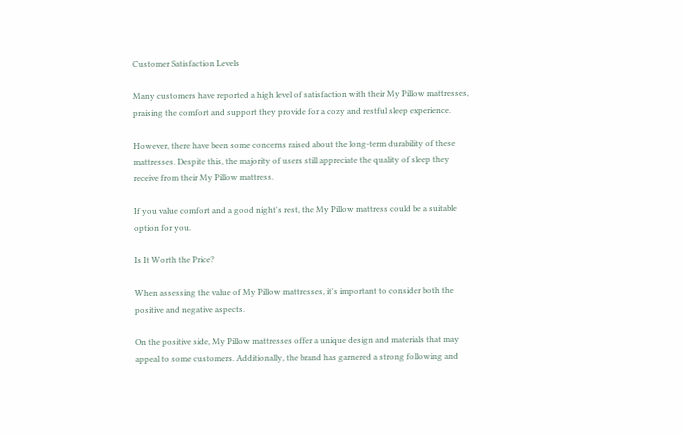Customer Satisfaction Levels

Many customers have reported a high level of satisfaction with their My Pillow mattresses, praising the comfort and support they provide for a cozy and restful sleep experience.

However, there have been some concerns raised about the long-term durability of these mattresses. Despite this, the majority of users still appreciate the quality of sleep they receive from their My Pillow mattress.

If you value comfort and a good night's rest, the My Pillow mattress could be a suitable option for you.

Is It Worth the Price?

When assessing the value of My Pillow mattresses, it's important to consider both the positive and negative aspects.

On the positive side, My Pillow mattresses offer a unique design and materials that may appeal to some customers. Additionally, the brand has garnered a strong following and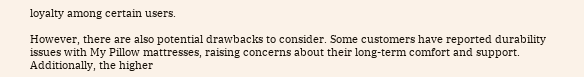loyalty among certain users.

However, there are also potential drawbacks to consider. Some customers have reported durability issues with My Pillow mattresses, raising concerns about their long-term comfort and support. Additionally, the higher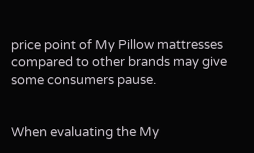price point of My Pillow mattresses compared to other brands may give some consumers pause.


When evaluating the My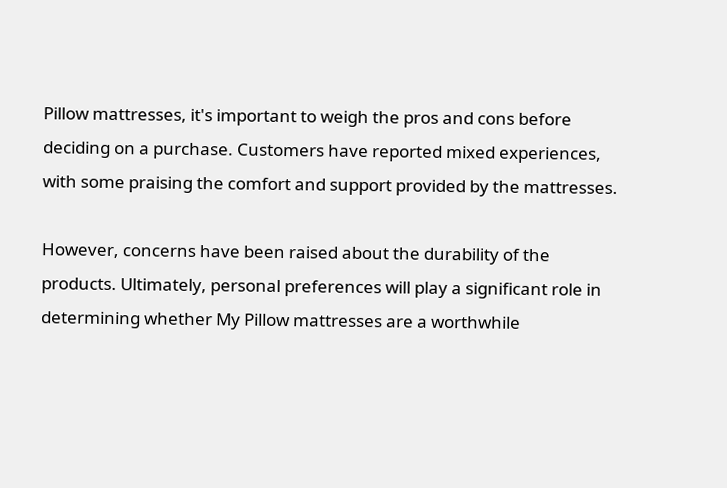Pillow mattresses, it's important to weigh the pros and cons before deciding on a purchase. Customers have reported mixed experiences, with some praising the comfort and support provided by the mattresses.

However, concerns have been raised about the durability of the products. Ultimately, personal preferences will play a significant role in determining whether My Pillow mattresses are a worthwhile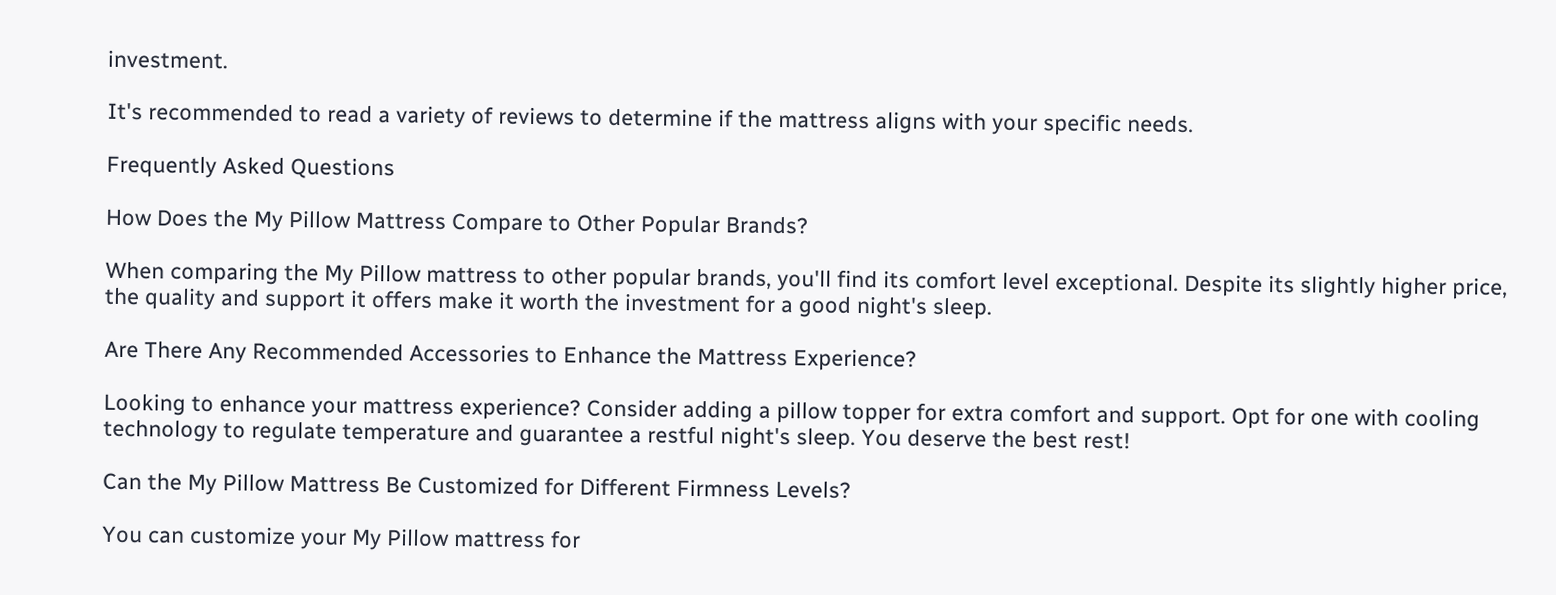investment.

It's recommended to read a variety of reviews to determine if the mattress aligns with your specific needs.

Frequently Asked Questions

How Does the My Pillow Mattress Compare to Other Popular Brands?

When comparing the My Pillow mattress to other popular brands, you'll find its comfort level exceptional. Despite its slightly higher price, the quality and support it offers make it worth the investment for a good night's sleep.

Are There Any Recommended Accessories to Enhance the Mattress Experience?

Looking to enhance your mattress experience? Consider adding a pillow topper for extra comfort and support. Opt for one with cooling technology to regulate temperature and guarantee a restful night's sleep. You deserve the best rest!

Can the My Pillow Mattress Be Customized for Different Firmness Levels?

You can customize your My Pillow mattress for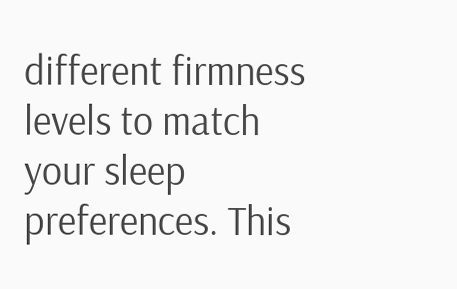different firmness levels to match your sleep preferences. This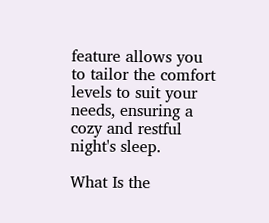feature allows you to tailor the comfort levels to suit your needs, ensuring a cozy and restful night's sleep.

What Is the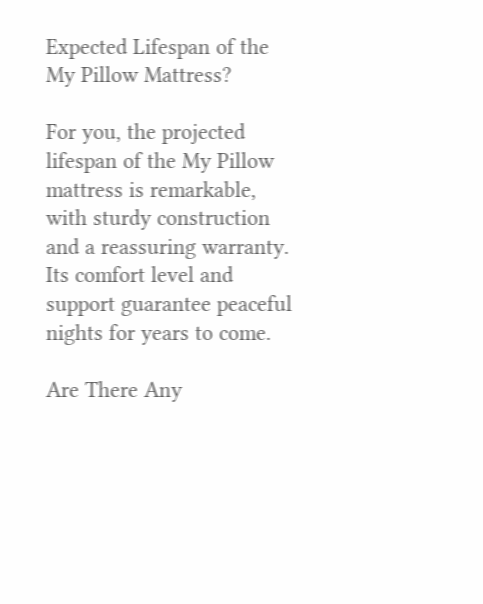Expected Lifespan of the My Pillow Mattress?

For you, the projected lifespan of the My Pillow mattress is remarkable, with sturdy construction and a reassuring warranty. Its comfort level and support guarantee peaceful nights for years to come.

Are There Any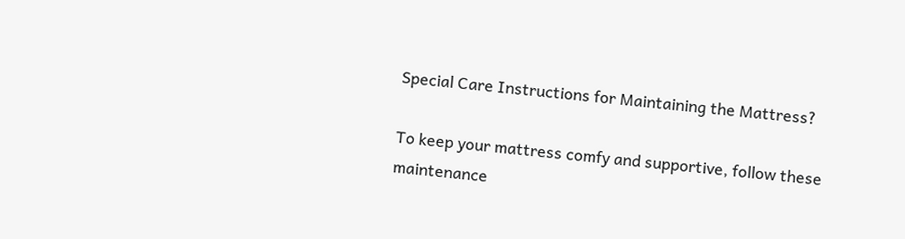Special Care Instructions for Maintaining the Mattress?

To keep your mattress comfy and supportive, follow these maintenance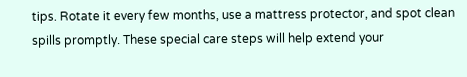tips. Rotate it every few months, use a mattress protector, and spot clean spills promptly. These special care steps will help extend your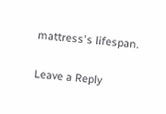mattress's lifespan.

Leave a Reply